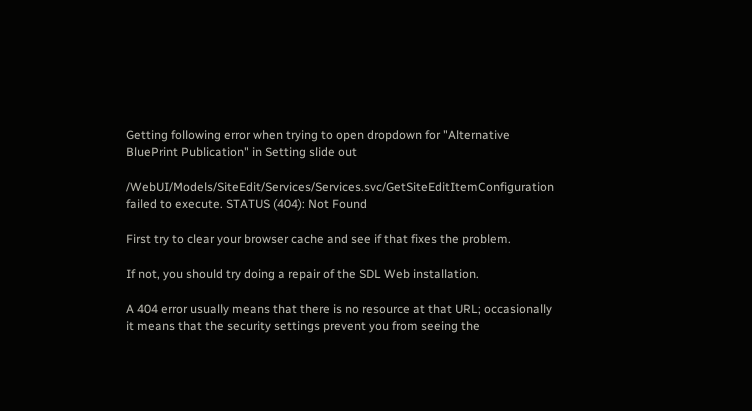Getting following error when trying to open dropdown for "Alternative BluePrint Publication" in Setting slide out

/WebUI/Models/SiteEdit/Services/Services.svc/GetSiteEditItemConfiguration failed to execute. STATUS (404): Not Found

First try to clear your browser cache and see if that fixes the problem.

If not, you should try doing a repair of the SDL Web installation.

A 404 error usually means that there is no resource at that URL; occasionally it means that the security settings prevent you from seeing the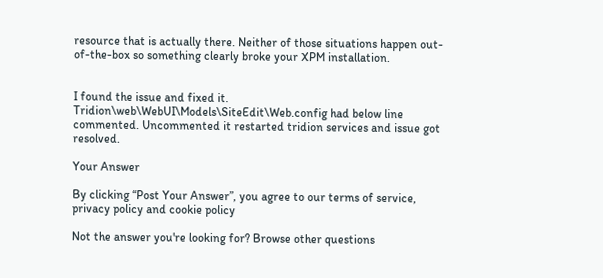resource that is actually there. Neither of those situations happen out-of-the-box so something clearly broke your XPM installation.


I found the issue and fixed it. Tridion\web\WebUI\Models\SiteEdit\Web.config had below line commented. Uncommented it restarted tridion services and issue got resolved.

Your Answer

By clicking “Post Your Answer”, you agree to our terms of service, privacy policy and cookie policy

Not the answer you're looking for? Browse other questions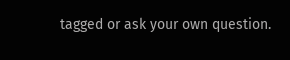tagged or ask your own question.